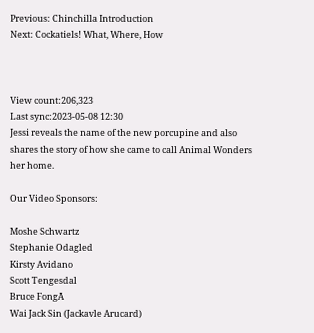Previous: Chinchilla Introduction
Next: Cockatiels! What, Where, How



View count:206,323
Last sync:2023-05-08 12:30
Jessi reveals the name of the new porcupine and also shares the story of how she came to call Animal Wonders her home.

Our Video Sponsors:

Moshe Schwartz
Stephanie Odagled
Kirsty Avidano
Scott Tengesdal
Bruce FongĀ
Wai Jack Sin (Jackavle Arucard)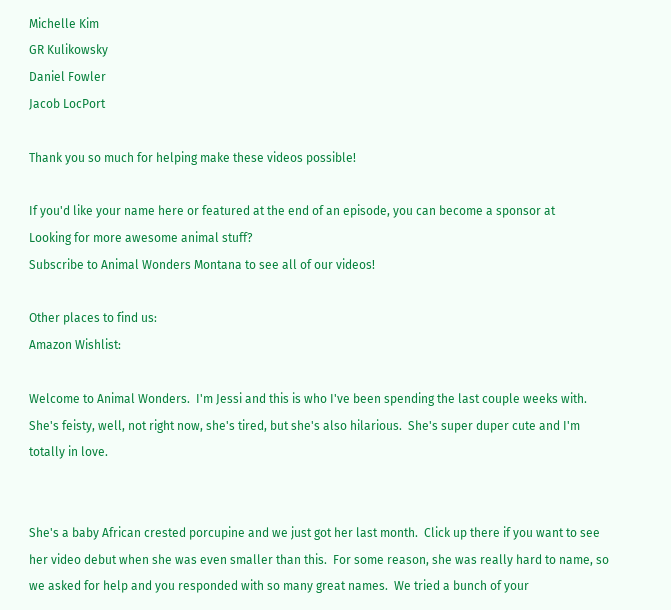Michelle Kim
GR Kulikowsky
Daniel Fowler
Jacob LocPort

Thank you so much for helping make these videos possible!

If you'd like your name here or featured at the end of an episode, you can become a sponsor at
Looking for more awesome animal stuff?
Subscribe to Animal Wonders Montana to see all of our videos!

Other places to find us:
Amazon Wishlist:

Welcome to Animal Wonders.  I'm Jessi and this is who I've been spending the last couple weeks with.  She's feisty, well, not right now, she's tired, but she's also hilarious.  She's super duper cute and I'm totally in love.


She's a baby African crested porcupine and we just got her last month.  Click up there if you want to see her video debut when she was even smaller than this.  For some reason, she was really hard to name, so we asked for help and you responded with so many great names.  We tried a bunch of your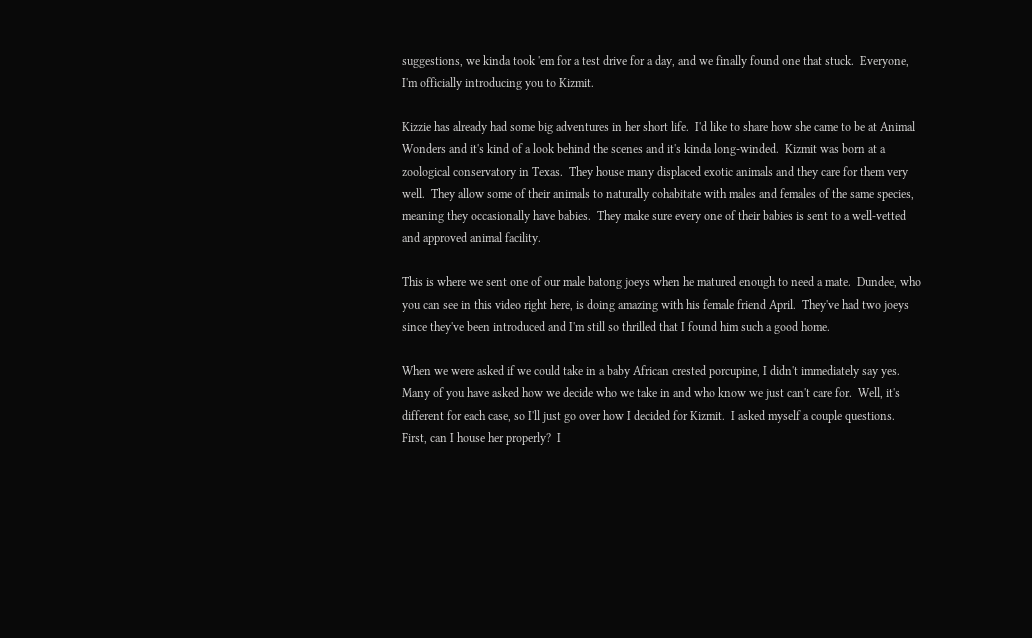suggestions, we kinda took 'em for a test drive for a day, and we finally found one that stuck.  Everyone, I'm officially introducing you to Kizmit.

Kizzie has already had some big adventures in her short life.  I'd like to share how she came to be at Animal Wonders and it's kind of a look behind the scenes and it's kinda long-winded.  Kizmit was born at a zoological conservatory in Texas.  They house many displaced exotic animals and they care for them very well.  They allow some of their animals to naturally cohabitate with males and females of the same species, meaning they occasionally have babies.  They make sure every one of their babies is sent to a well-vetted and approved animal facility.

This is where we sent one of our male batong joeys when he matured enough to need a mate.  Dundee, who you can see in this video right here, is doing amazing with his female friend April.  They've had two joeys since they've been introduced and I'm still so thrilled that I found him such a good home.

When we were asked if we could take in a baby African crested porcupine, I didn't immediately say yes.  Many of you have asked how we decide who we take in and who know we just can't care for.  Well, it's different for each case, so I'll just go over how I decided for Kizmit.  I asked myself a couple questions.  First, can I house her properly?  I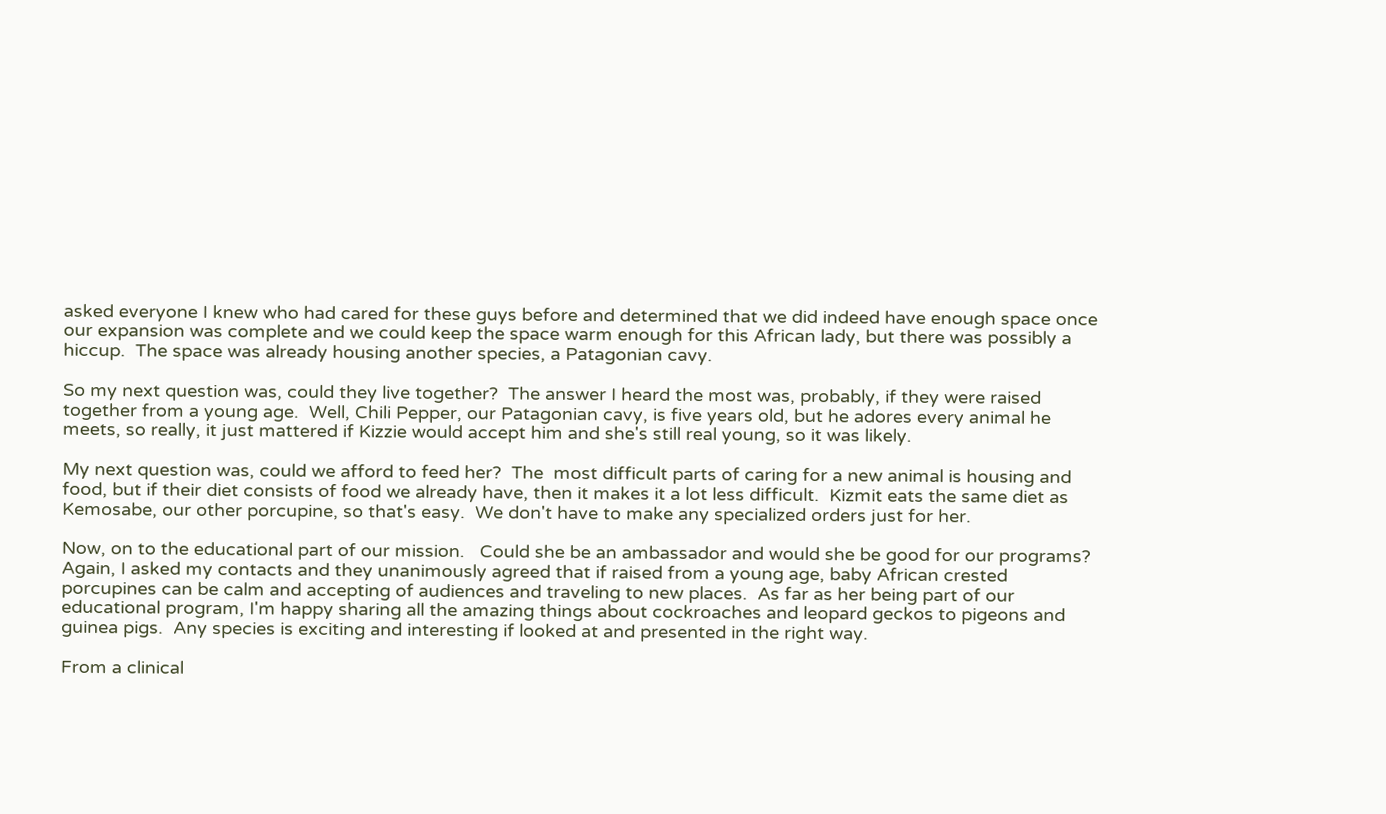asked everyone I knew who had cared for these guys before and determined that we did indeed have enough space once our expansion was complete and we could keep the space warm enough for this African lady, but there was possibly a hiccup.  The space was already housing another species, a Patagonian cavy.

So my next question was, could they live together?  The answer I heard the most was, probably, if they were raised together from a young age.  Well, Chili Pepper, our Patagonian cavy, is five years old, but he adores every animal he meets, so really, it just mattered if Kizzie would accept him and she's still real young, so it was likely.

My next question was, could we afford to feed her?  The  most difficult parts of caring for a new animal is housing and food, but if their diet consists of food we already have, then it makes it a lot less difficult.  Kizmit eats the same diet as Kemosabe, our other porcupine, so that's easy.  We don't have to make any specialized orders just for her.

Now, on to the educational part of our mission.   Could she be an ambassador and would she be good for our programs?  Again, I asked my contacts and they unanimously agreed that if raised from a young age, baby African crested porcupines can be calm and accepting of audiences and traveling to new places.  As far as her being part of our educational program, I'm happy sharing all the amazing things about cockroaches and leopard geckos to pigeons and guinea pigs.  Any species is exciting and interesting if looked at and presented in the right way.

From a clinical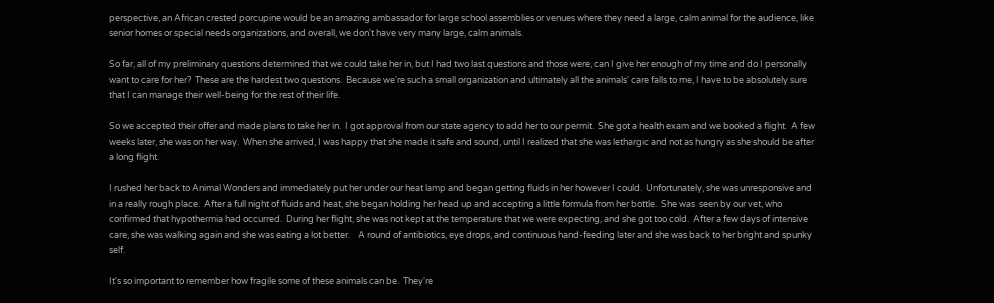perspective, an African crested porcupine would be an amazing ambassador for large school assemblies or venues where they need a large, calm animal for the audience, like senior homes or special needs organizations, and overall, we don't have very many large, calm animals.

So far, all of my preliminary questions determined that we could take her in, but I had two last questions and those were, can I give her enough of my time and do I personally want to care for her?  These are the hardest two questions.  Because we're such a small organization and ultimately all the animals' care falls to me, I have to be absolutely sure that I can manage their well-being for the rest of their life.

So we accepted their offer and made plans to take her in.  I got approval from our state agency to add her to our permit.  She got a health exam and we booked a flight.  A few weeks later, she was on her way.  When she arrived, I was happy that she made it safe and sound, until I realized that she was lethargic and not as hungry as she should be after a long flight.

I rushed her back to Animal Wonders and immediately put her under our heat lamp and began getting fluids in her however I could.  Unfortunately, she was unresponsive and in a really rough place.  After a full night of fluids and heat, she began holding her head up and accepting a little formula from her bottle.  She was  seen by our vet, who confirmed that hypothermia had occurred.  During her flight, she was not kept at the temperature that we were expecting, and she got too cold.  After a few days of intensive care, she was walking again and she was eating a lot better.    A round of antibiotics, eye drops, and continuous hand-feeding later and she was back to her bright and spunky self.

It's so important to remember how fragile some of these animals can be.  They're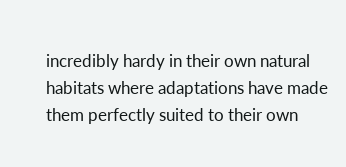incredibly hardy in their own natural habitats where adaptations have made them perfectly suited to their own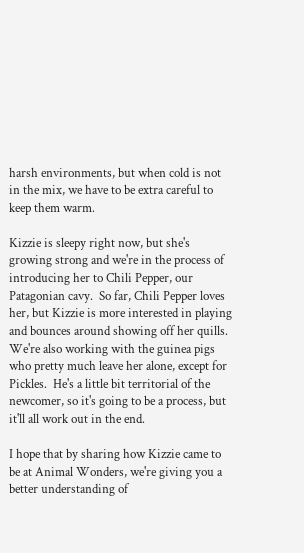harsh environments, but when cold is not in the mix, we have to be extra careful to keep them warm.

Kizzie is sleepy right now, but she's growing strong and we're in the process of introducing her to Chili Pepper, our Patagonian cavy.  So far, Chili Pepper loves her, but Kizzie is more interested in playing and bounces around showing off her quills.  We're also working with the guinea pigs who pretty much leave her alone, except for Pickles.  He's a little bit territorial of the newcomer, so it's going to be a process, but it'll all work out in the end.

I hope that by sharing how Kizzie came to be at Animal Wonders, we're giving you a better understanding of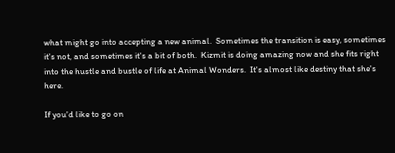what might go into accepting a new animal.  Sometimes the transition is easy, sometimes it's not, and sometimes it's a bit of both.  Kizmit is doing amazing now and she fits right into the hustle and bustle of life at Animal Wonders.  It's almost like destiny that she's here.

If you'd like to go on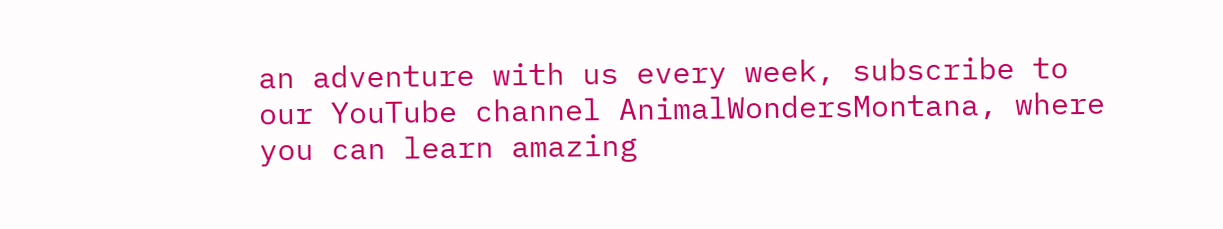an adventure with us every week, subscribe to our YouTube channel AnimalWondersMontana, where you can learn amazing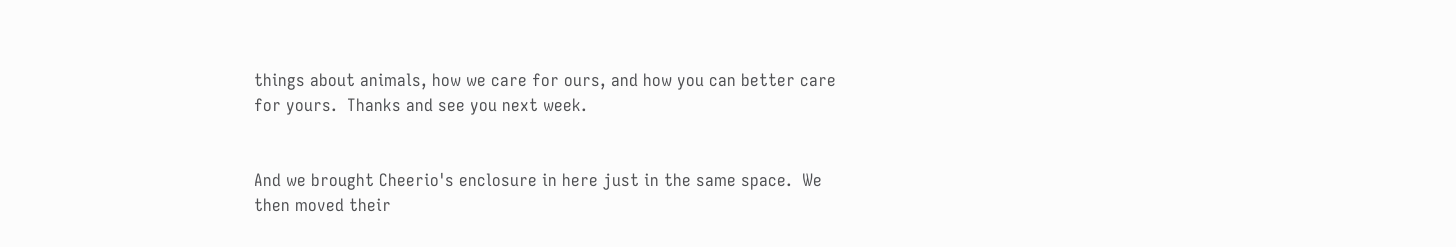things about animals, how we care for ours, and how you can better care for yours.  Thanks and see you next week.


And we brought Cheerio's enclosure in here just in the same space.  We then moved their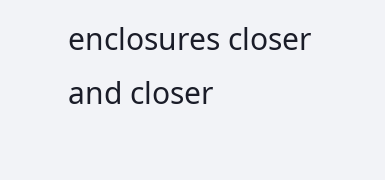enclosures closer and closer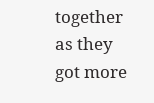together as they got more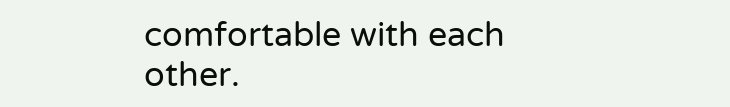comfortable with each other.